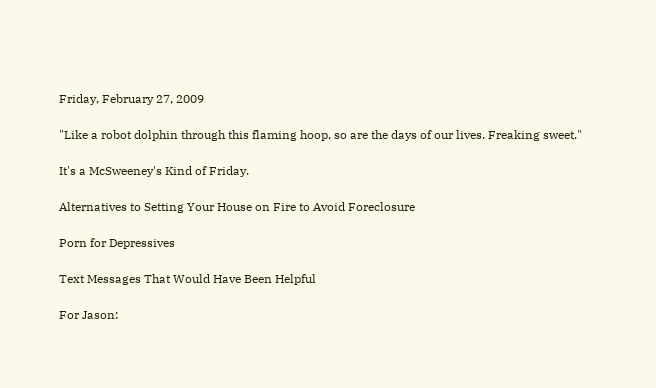Friday, February 27, 2009

"Like a robot dolphin through this flaming hoop, so are the days of our lives. Freaking sweet."

It's a McSweeney's Kind of Friday.

Alternatives to Setting Your House on Fire to Avoid Foreclosure

Porn for Depressives

Text Messages That Would Have Been Helpful

For Jason: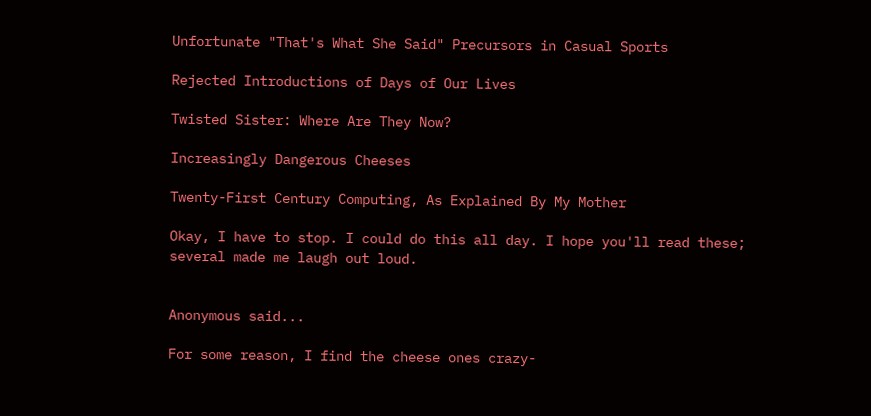Unfortunate "That's What She Said" Precursors in Casual Sports

Rejected Introductions of Days of Our Lives

Twisted Sister: Where Are They Now?

Increasingly Dangerous Cheeses

Twenty-First Century Computing, As Explained By My Mother

Okay, I have to stop. I could do this all day. I hope you'll read these; several made me laugh out loud.


Anonymous said...

For some reason, I find the cheese ones crazy-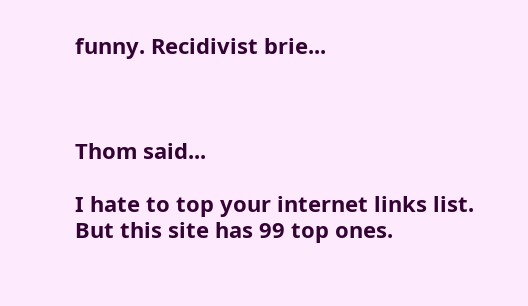funny. Recidivist brie...



Thom said...

I hate to top your internet links list. But this site has 99 top ones.